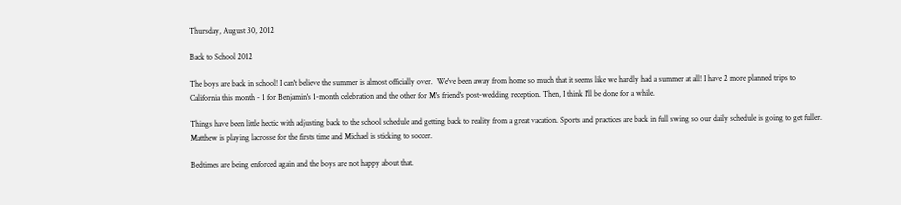Thursday, August 30, 2012

Back to School 2012

The boys are back in school! I can't believe the summer is almost officially over.  We've been away from home so much that it seems like we hardly had a summer at all! I have 2 more planned trips to California this month - 1 for Benjamin's 1-month celebration and the other for M's friend's post-wedding reception. Then, I think I'll be done for a while.

Things have been little hectic with adjusting back to the school schedule and getting back to reality from a great vacation. Sports and practices are back in full swing so our daily schedule is going to get fuller. Matthew is playing lacrosse for the firsts time and Michael is sticking to soccer.

Bedtimes are being enforced again and the boys are not happy about that.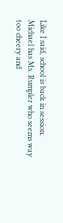Like I said, school is back in session.  Michael has Ms. Rumpler who seems way too cheery and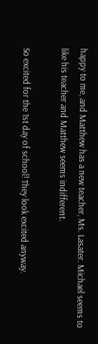happy to me, and Matthew has a new teacher, Ms. Lasater. Michael seems to like his teacher and Matthew seems indifferent.

So excited for the 1st day of school! They look excited anyway.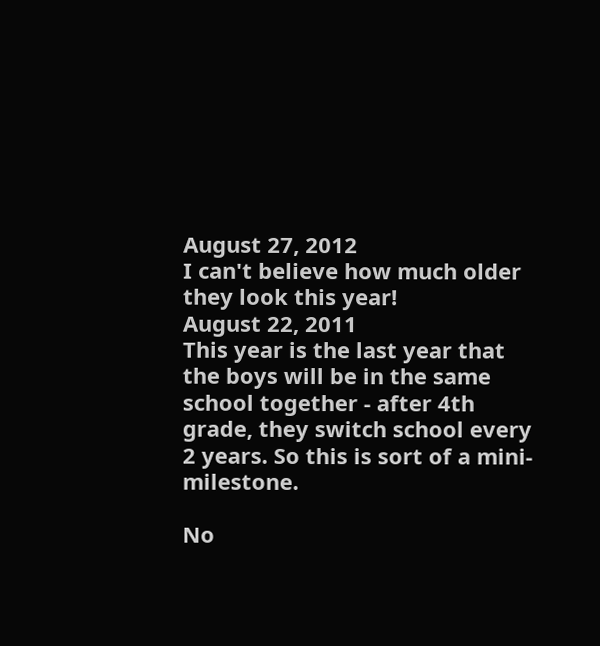August 27, 2012
I can't believe how much older they look this year!
August 22, 2011
This year is the last year that the boys will be in the same school together - after 4th grade, they switch school every 2 years. So this is sort of a mini-milestone.

No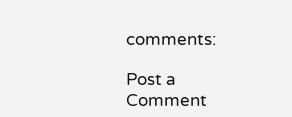comments:

Post a Comment